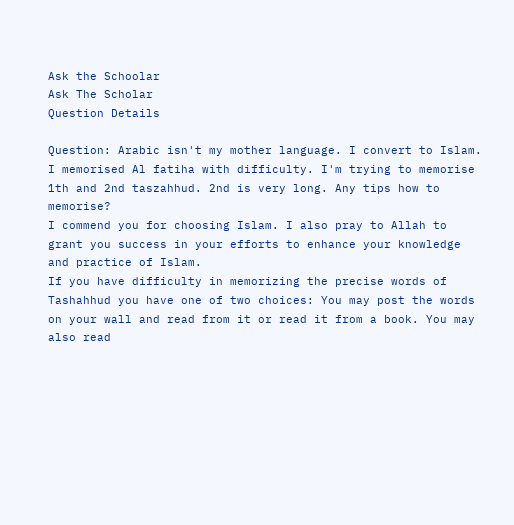Ask the Schoolar
Ask The Scholar
Question Details

Question: Arabic isn't my mother language. I convert to Islam. I memorised Al fatiha with difficulty. I'm trying to memorise 1th and 2nd taszahhud. 2nd is very long. Any tips how to memorise?
I commend you for choosing Islam. I also pray to Allah to grant you success in your efforts to enhance your knowledge and practice of Islam.
If you have difficulty in memorizing the precise words of Tashahhud you have one of two choices: You may post the words on your wall and read from it or read it from a book. You may also read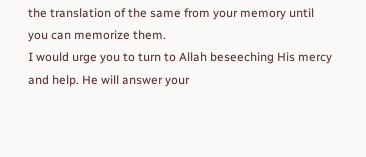the translation of the same from your memory until you can memorize them.
I would urge you to turn to Allah beseeching His mercy and help. He will answer your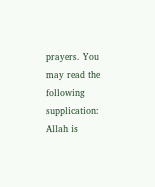prayers. You may read the following supplication:
Allah is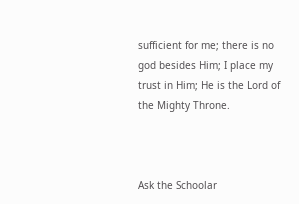sufficient for me; there is no god besides Him; I place my trust in Him; He is the Lord of the Mighty Throne.



Ask the Schoolar